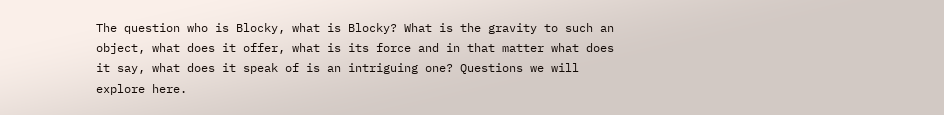The question who is Blocky, what is Blocky? What is the gravity to such an object, what does it offer, what is its force and in that matter what does it say, what does it speak of is an intriguing one? Questions we will explore here.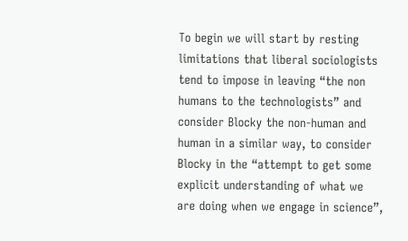To begin we will start by resting limitations that liberal sociologists tend to impose in leaving “the non humans to the technologists” and consider Blocky the non-human and human in a similar way, to consider Blocky in the “attempt to get some explicit understanding of what we are doing when we engage in science”,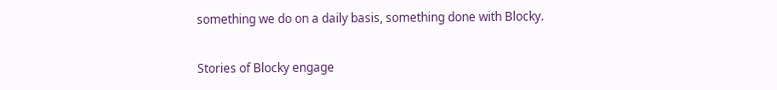something we do on a daily basis, something done with Blocky.

Stories of Blocky engage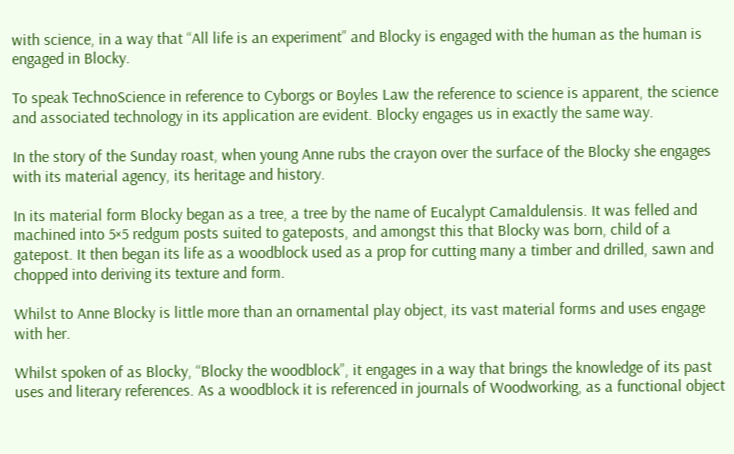with science, in a way that “All life is an experiment” and Blocky is engaged with the human as the human is engaged in Blocky.

To speak TechnoScience in reference to Cyborgs or Boyles Law the reference to science is apparent, the science and associated technology in its application are evident. Blocky engages us in exactly the same way.

In the story of the Sunday roast, when young Anne rubs the crayon over the surface of the Blocky she engages with its material agency, its heritage and history.

In its material form Blocky began as a tree, a tree by the name of Eucalypt Camaldulensis. It was felled and machined into 5×5 redgum posts suited to gateposts, and amongst this that Blocky was born, child of a gatepost. It then began its life as a woodblock used as a prop for cutting many a timber and drilled, sawn and chopped into deriving its texture and form.

Whilst to Anne Blocky is little more than an ornamental play object, its vast material forms and uses engage with her.

Whilst spoken of as Blocky, “Blocky the woodblock”, it engages in a way that brings the knowledge of its past uses and literary references. As a woodblock it is referenced in journals of Woodworking, as a functional object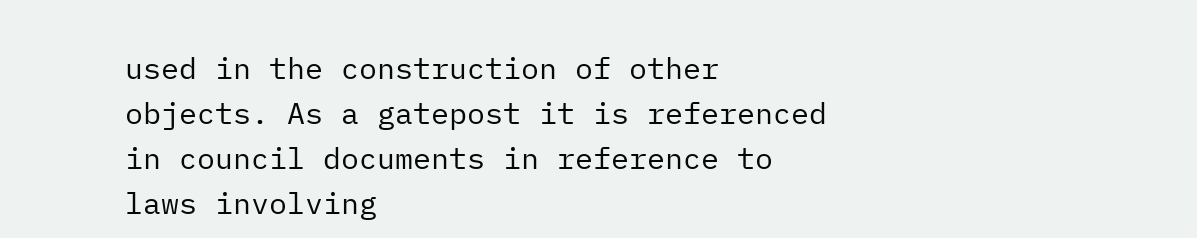used in the construction of other objects. As a gatepost it is referenced in council documents in reference to laws involving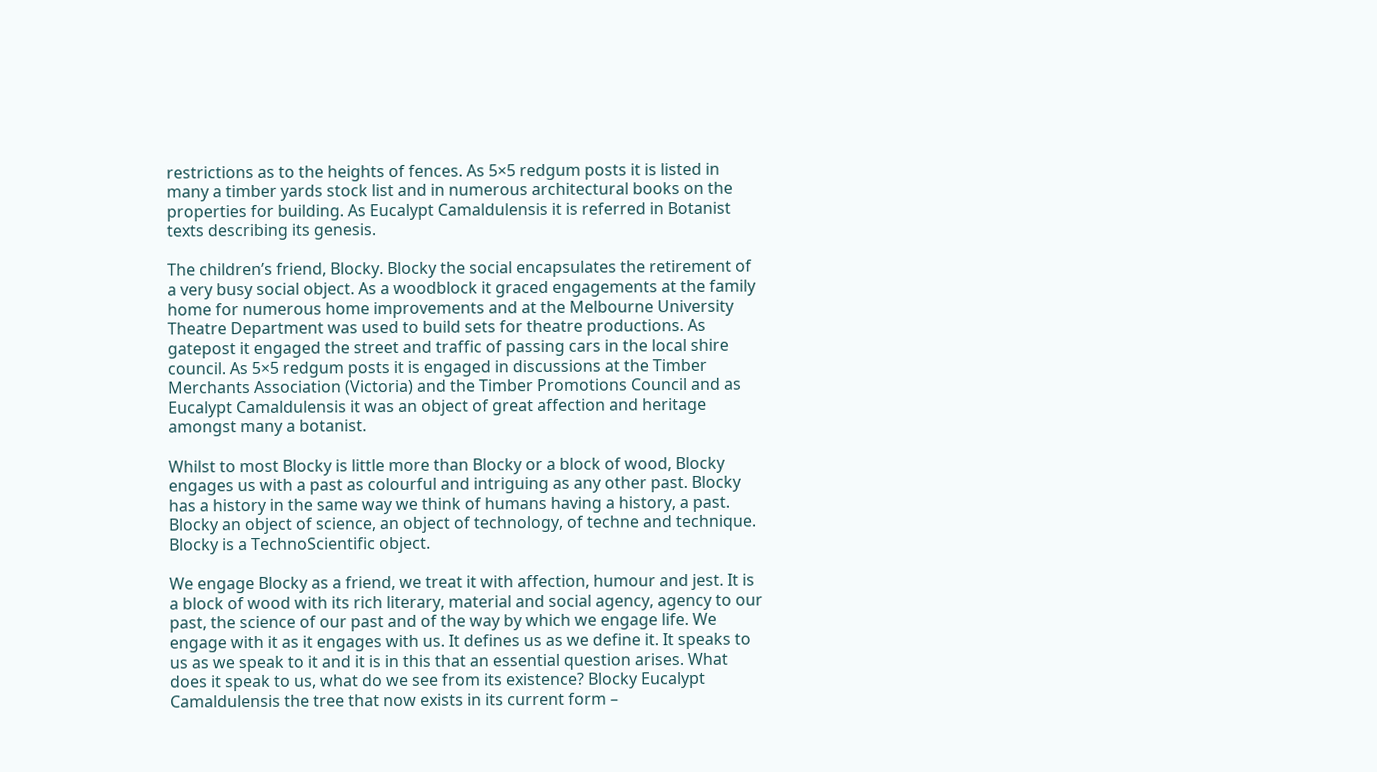restrictions as to the heights of fences. As 5×5 redgum posts it is listed in many a timber yards stock list and in numerous architectural books on the properties for building. As Eucalypt Camaldulensis it is referred in Botanist texts describing its genesis.

The children’s friend, Blocky. Blocky the social encapsulates the retirement of a very busy social object. As a woodblock it graced engagements at the family home for numerous home improvements and at the Melbourne University Theatre Department was used to build sets for theatre productions. As gatepost it engaged the street and traffic of passing cars in the local shire council. As 5×5 redgum posts it is engaged in discussions at the Timber Merchants Association (Victoria) and the Timber Promotions Council and as Eucalypt Camaldulensis it was an object of great affection and heritage amongst many a botanist.

Whilst to most Blocky is little more than Blocky or a block of wood, Blocky engages us with a past as colourful and intriguing as any other past. Blocky has a history in the same way we think of humans having a history, a past. Blocky an object of science, an object of technology, of techne and technique. Blocky is a TechnoScientific object.

We engage Blocky as a friend, we treat it with affection, humour and jest. It is a block of wood with its rich literary, material and social agency, agency to our past, the science of our past and of the way by which we engage life. We engage with it as it engages with us. It defines us as we define it. It speaks to us as we speak to it and it is in this that an essential question arises. What does it speak to us, what do we see from its existence? Blocky Eucalypt Camaldulensis the tree that now exists in its current form –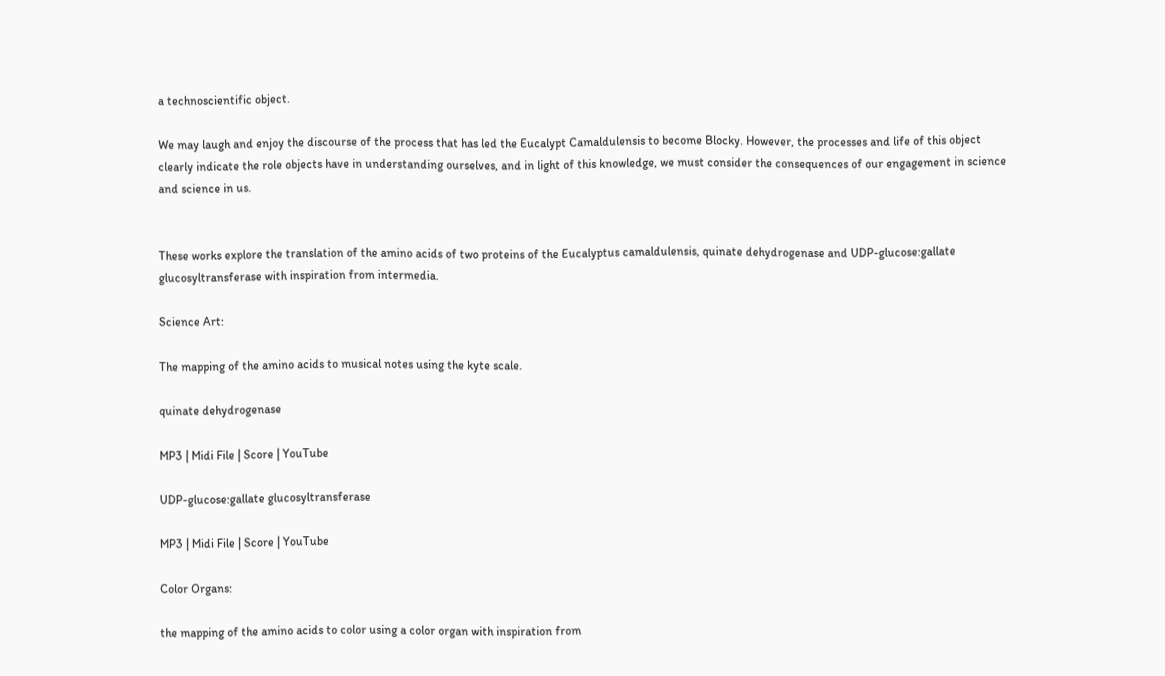a technoscientific object.

We may laugh and enjoy the discourse of the process that has led the Eucalypt Camaldulensis to become Blocky. However, the processes and life of this object clearly indicate the role objects have in understanding ourselves, and in light of this knowledge, we must consider the consequences of our engagement in science and science in us.


These works explore the translation of the amino acids of two proteins of the Eucalyptus camaldulensis, quinate dehydrogenase and UDP-glucose:gallate glucosyltransferase with inspiration from intermedia.

Science Art:

The mapping of the amino acids to musical notes using the kyte scale.

quinate dehydrogenase

MP3 | Midi File | Score | YouTube

UDP-glucose:gallate glucosyltransferase

MP3 | Midi File | Score | YouTube

Color Organs:

the mapping of the amino acids to color using a color organ with inspiration from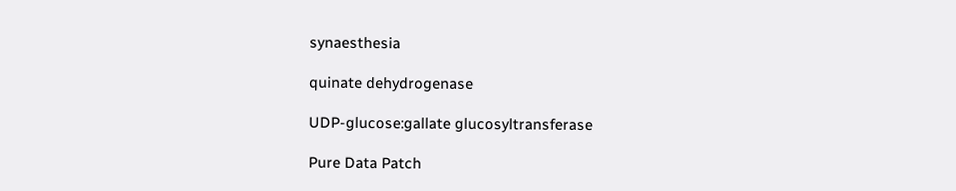synaesthesia

quinate dehydrogenase

UDP-glucose:gallate glucosyltransferase

Pure Data Patch